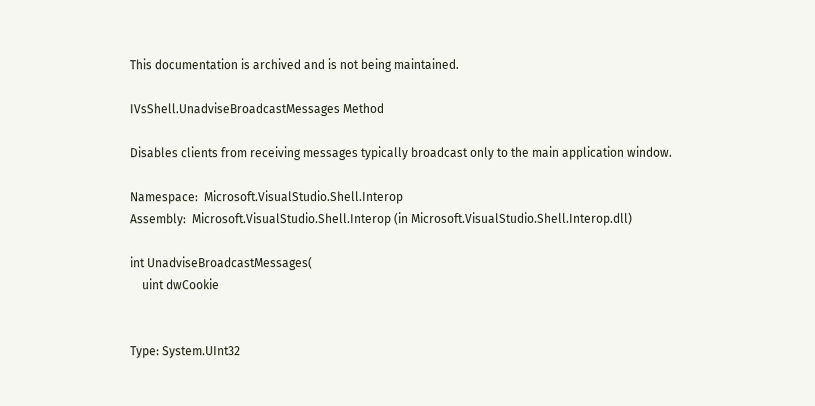This documentation is archived and is not being maintained.

IVsShell.UnadviseBroadcastMessages Method

Disables clients from receiving messages typically broadcast only to the main application window.

Namespace:  Microsoft.VisualStudio.Shell.Interop
Assembly:  Microsoft.VisualStudio.Shell.Interop (in Microsoft.VisualStudio.Shell.Interop.dll)

int UnadviseBroadcastMessages(
    uint dwCookie


Type: System.UInt32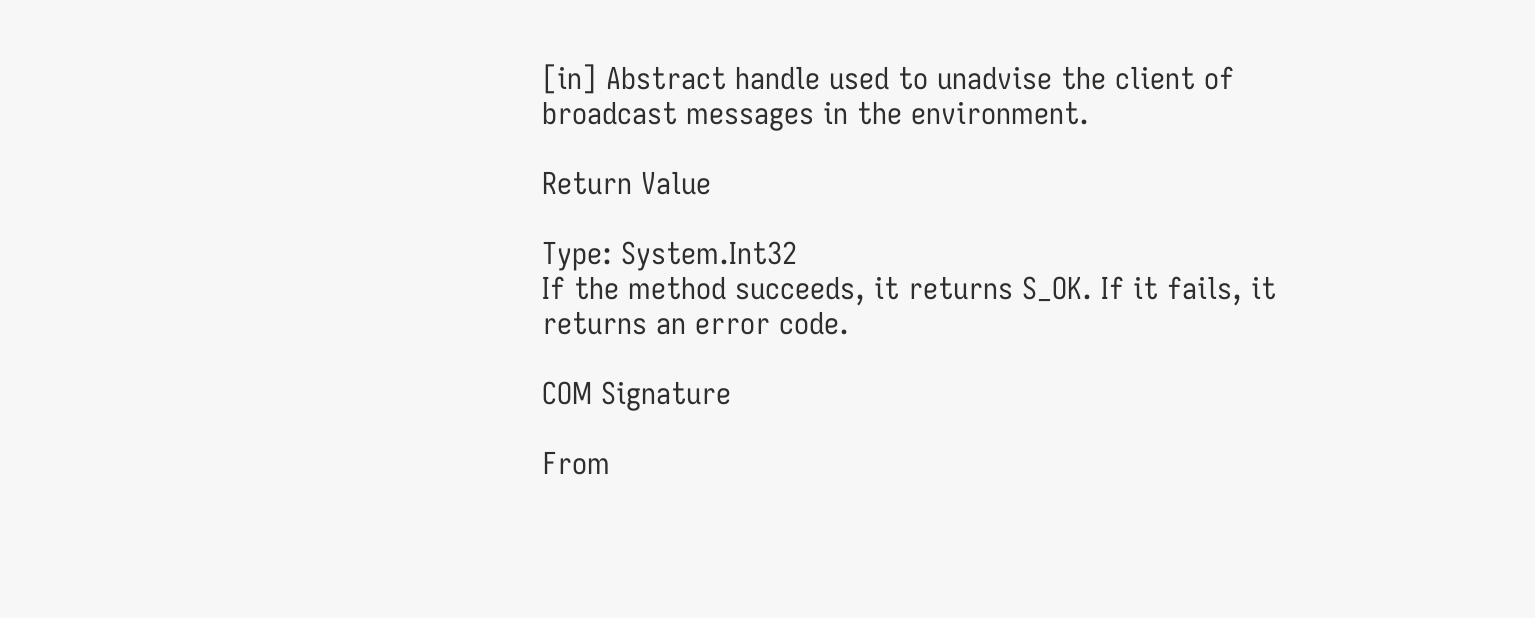[in] Abstract handle used to unadvise the client of broadcast messages in the environment.

Return Value

Type: System.Int32
If the method succeeds, it returns S_OK. If it fails, it returns an error code.

COM Signature

From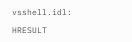vsshell.idl:

HRESULT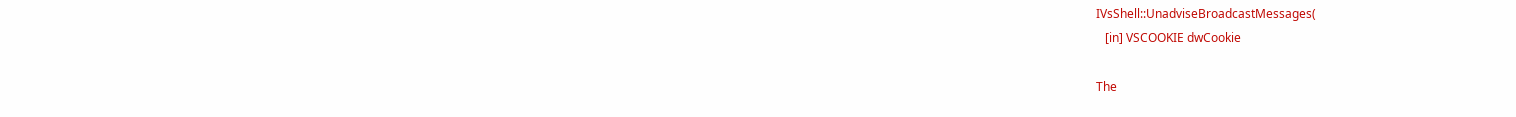IVsShell::UnadviseBroadcastMessages(
   [in] VSCOOKIE dwCookie

The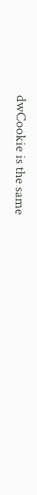dwCookie is the same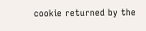cookie returned by the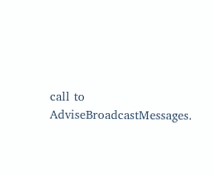call to AdviseBroadcastMessages.